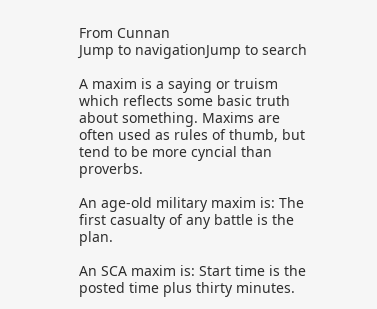From Cunnan
Jump to navigationJump to search

A maxim is a saying or truism which reflects some basic truth about something. Maxims are often used as rules of thumb, but tend to be more cyncial than proverbs.

An age-old military maxim is: The first casualty of any battle is the plan.

An SCA maxim is: Start time is the posted time plus thirty minutes.